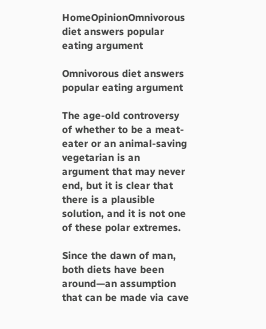HomeOpinionOmnivorous diet answers popular eating argument

Omnivorous diet answers popular eating argument

The age-old controversy of whether to be a meat-eater or an animal-saving vegetarian is an argument that may never end, but it is clear that there is a plausible solution, and it is not one of these polar extremes.

Since the dawn of man, both diets have been around—an assumption that can be made via cave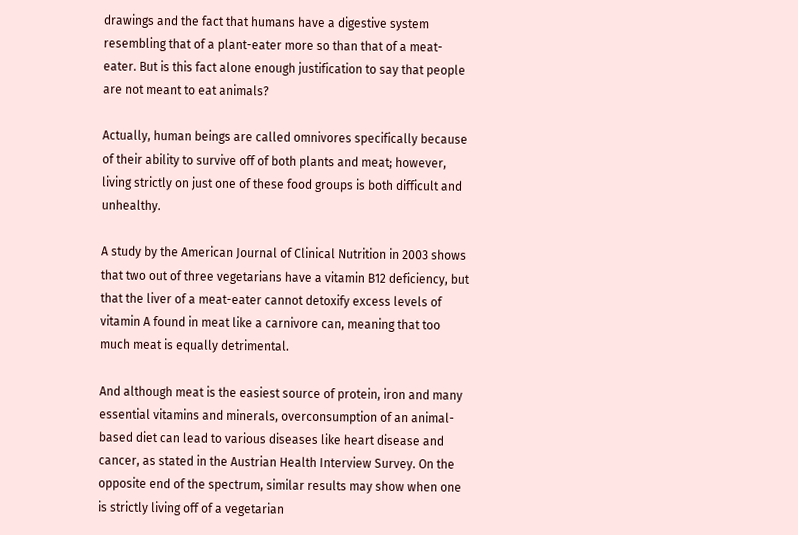drawings and the fact that humans have a digestive system resembling that of a plant-eater more so than that of a meat-eater. But is this fact alone enough justification to say that people are not meant to eat animals?

Actually, human beings are called omnivores specifically because of their ability to survive off of both plants and meat; however, living strictly on just one of these food groups is both difficult and unhealthy.

A study by the American Journal of Clinical Nutrition in 2003 shows that two out of three vegetarians have a vitamin B12 deficiency, but that the liver of a meat-eater cannot detoxify excess levels of vitamin A found in meat like a carnivore can, meaning that too much meat is equally detrimental.

And although meat is the easiest source of protein, iron and many essential vitamins and minerals, overconsumption of an animal-based diet can lead to various diseases like heart disease and cancer, as stated in the Austrian Health Interview Survey. On the opposite end of the spectrum, similar results may show when one is strictly living off of a vegetarian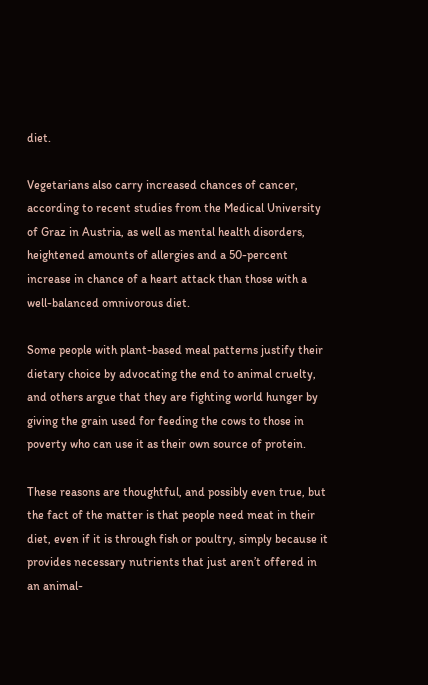diet.

Vegetarians also carry increased chances of cancer, according to recent studies from the Medical University of Graz in Austria, as well as mental health disorders, heightened amounts of allergies and a 50-percent increase in chance of a heart attack than those with a well-balanced omnivorous diet.

Some people with plant-based meal patterns justify their dietary choice by advocating the end to animal cruelty, and others argue that they are fighting world hunger by giving the grain used for feeding the cows to those in poverty who can use it as their own source of protein.

These reasons are thoughtful, and possibly even true, but the fact of the matter is that people need meat in their diet, even if it is through fish or poultry, simply because it provides necessary nutrients that just aren’t offered in an animal-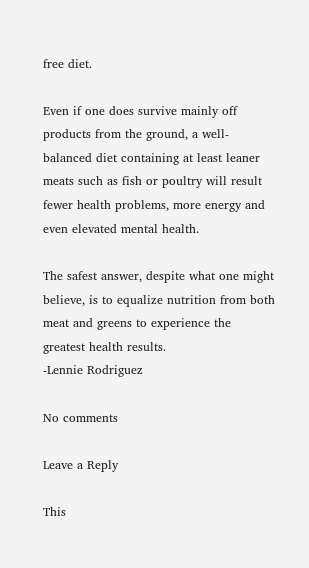free diet.

Even if one does survive mainly off products from the ground, a well-balanced diet containing at least leaner meats such as fish or poultry will result fewer health problems, more energy and even elevated mental health.

The safest answer, despite what one might believe, is to equalize nutrition from both meat and greens to experience the greatest health results.
-Lennie Rodriguez

No comments

Leave a Reply

This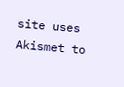site uses Akismet to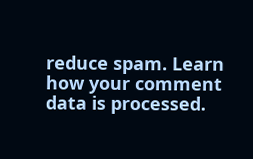reduce spam. Learn how your comment data is processed.